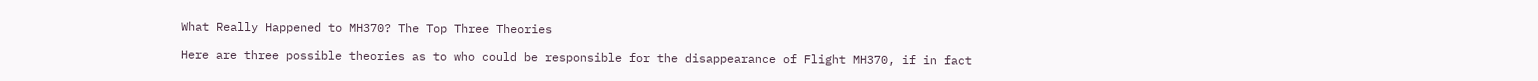What Really Happened to MH370? The Top Three Theories

Here are three possible theories as to who could be responsible for the disappearance of Flight MH370, if in fact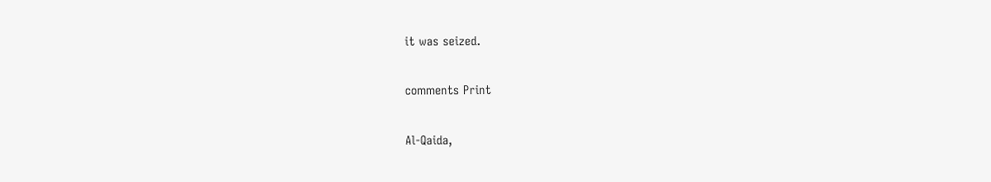it was seized.

comments Print

Al-Qaida,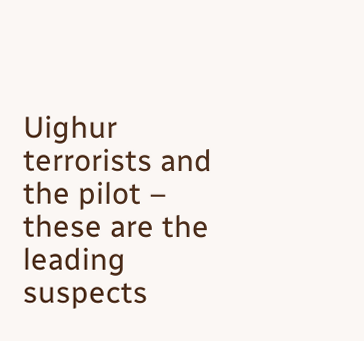Uighur terrorists and the pilot – these are the leading suspects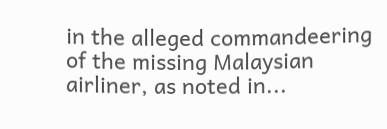in the alleged commandeering of the missing Malaysian airliner, as noted in...